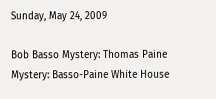Sunday, May 24, 2009

Bob Basso Mystery: Thomas Paine Mystery: Basso-Paine White House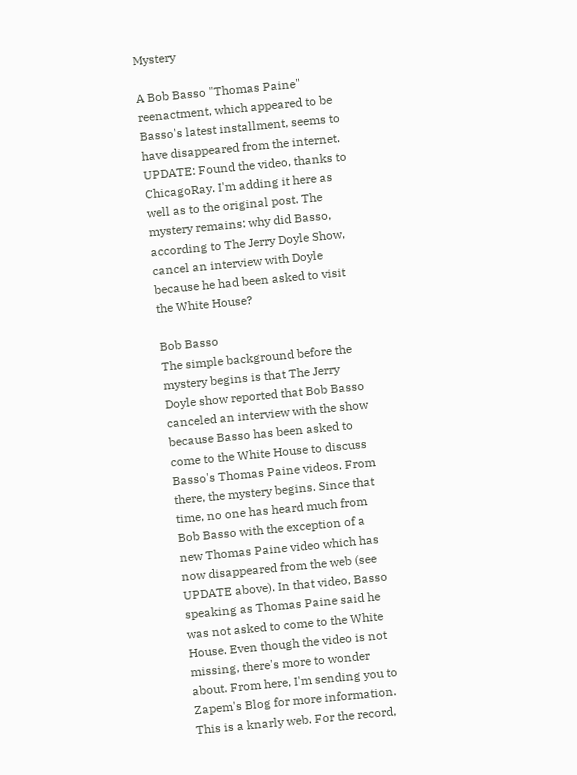Mystery

A Bob Basso "Thomas Paine" reenactment, which appeared to be Basso's latest installment, seems to have disappeared from the internet. UPDATE: Found the video, thanks to ChicagoRay. I'm adding it here as well as to the original post. The mystery remains: why did Basso, according to The Jerry Doyle Show, cancel an interview with Doyle because he had been asked to visit the White House?

Bob Basso
The simple background before the mystery begins is that The Jerry Doyle show reported that Bob Basso canceled an interview with the show because Basso has been asked to come to the White House to discuss Basso's Thomas Paine videos. From there, the mystery begins. Since that time, no one has heard much from Bob Basso with the exception of a new Thomas Paine video which has now disappeared from the web (see UPDATE above). In that video, Basso speaking as Thomas Paine said he was not asked to come to the White House. Even though the video is not missing, there's more to wonder about. From here, I'm sending you to Zapem's Blog for more information. This is a knarly web. For the record,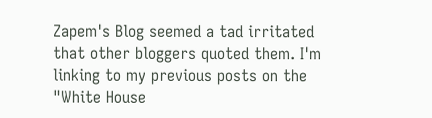Zapem's Blog seemed a tad irritated that other bloggers quoted them. I'm linking to my previous posts on the "White House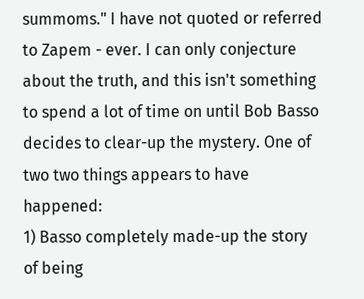summoms." I have not quoted or referred to Zapem - ever. I can only conjecture about the truth, and this isn't something to spend a lot of time on until Bob Basso decides to clear-up the mystery. One of two two things appears to have happened:
1) Basso completely made-up the story of being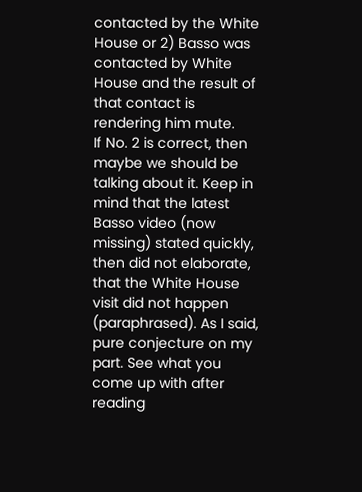contacted by the White House or 2) Basso was contacted by White House and the result of that contact is rendering him mute.
If No. 2 is correct, then maybe we should be talking about it. Keep in mind that the latest Basso video (now missing) stated quickly, then did not elaborate, that the White House visit did not happen (paraphrased). As I said, pure conjecture on my part. See what you come up with after reading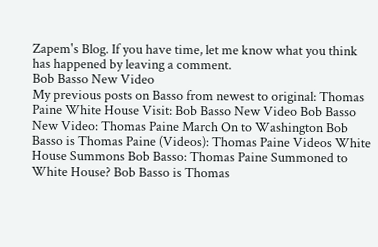Zapem's Blog. If you have time, let me know what you think has happened by leaving a comment.
Bob Basso New Video
My previous posts on Basso from newest to original: Thomas Paine White House Visit: Bob Basso New Video Bob Basso New Video: Thomas Paine March On to Washington Bob Basso is Thomas Paine (Videos): Thomas Paine Videos White House Summons Bob Basso: Thomas Paine Summoned to White House? Bob Basso is Thomas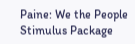Paine: We the People Stimulus Package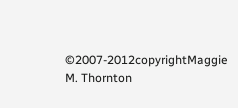©2007-2012copyrightMaggie M. Thornton